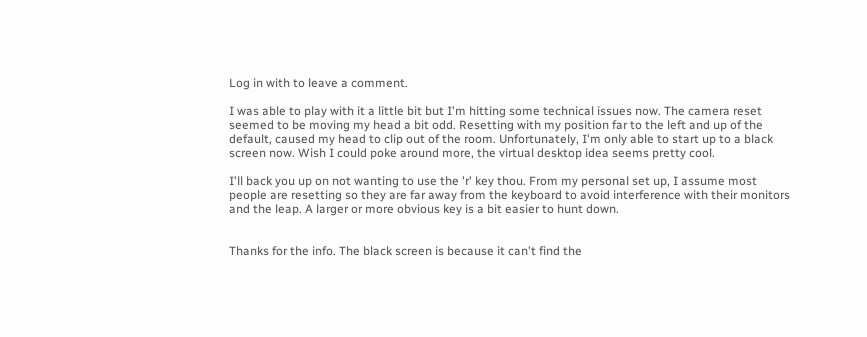Log in with to leave a comment.

I was able to play with it a little bit but I'm hitting some technical issues now. The camera reset seemed to be moving my head a bit odd. Resetting with my position far to the left and up of the default, caused my head to clip out of the room. Unfortunately, I'm only able to start up to a black screen now. Wish I could poke around more, the virtual desktop idea seems pretty cool.

I'll back you up on not wanting to use the 'r' key thou. From my personal set up, I assume most people are resetting so they are far away from the keyboard to avoid interference with their monitors and the leap. A larger or more obvious key is a bit easier to hunt down.


Thanks for the info. The black screen is because it can't find the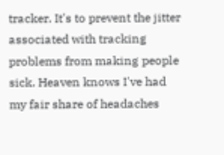tracker. It's to prevent the jitter associated with tracking problems from making people sick. Heaven knows I've had my fair share of headaches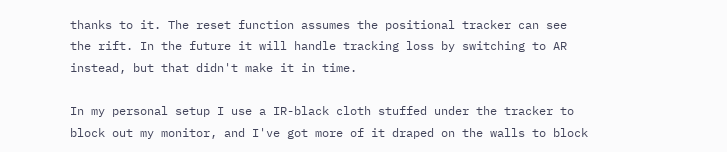thanks to it. The reset function assumes the positional tracker can see the rift. In the future it will handle tracking loss by switching to AR instead, but that didn't make it in time.

In my personal setup I use a IR-black cloth stuffed under the tracker to block out my monitor, and I've got more of it draped on the walls to block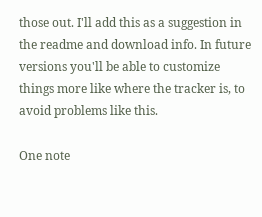those out. I'll add this as a suggestion in the readme and download info. In future versions you'll be able to customize things more like where the tracker is, to avoid problems like this.

One note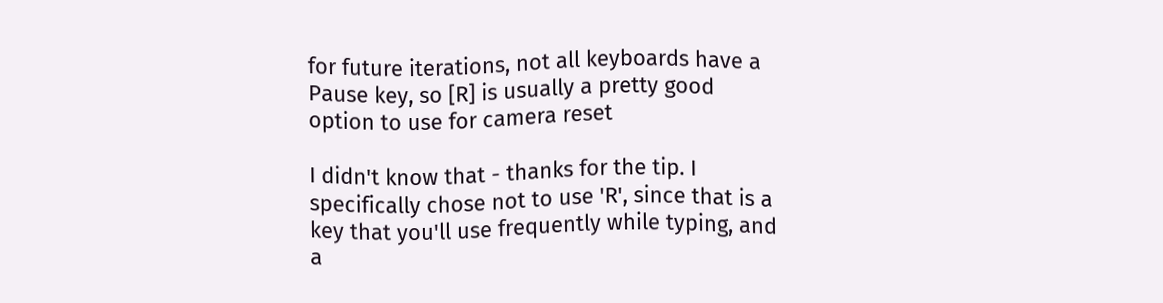for future iterations, not all keyboards have a Pause key, so [R] is usually a pretty good option to use for camera reset

I didn't know that - thanks for the tip. I specifically chose not to use 'R', since that is a key that you'll use frequently while typing, and a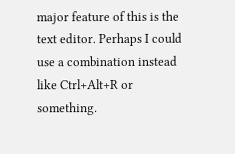major feature of this is the text editor. Perhaps I could use a combination instead like Ctrl+Alt+R or something.